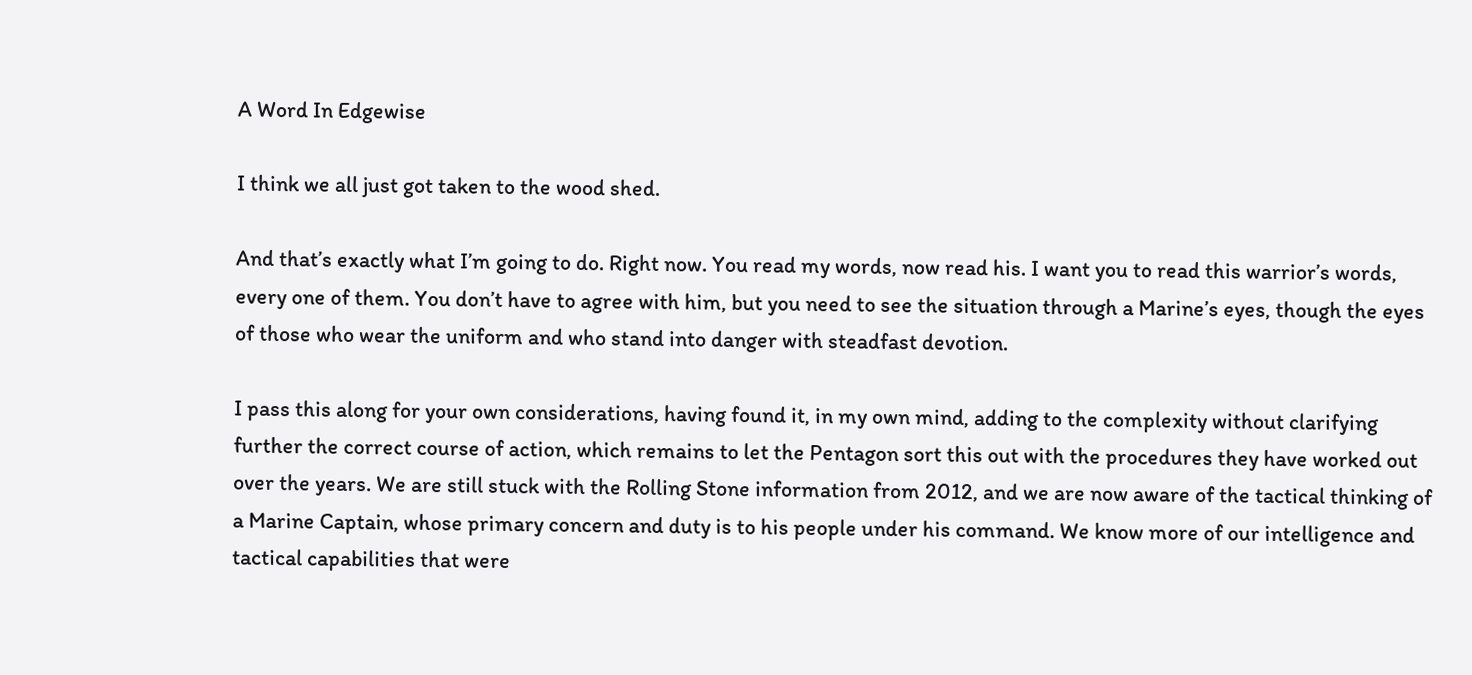A Word In Edgewise

I think we all just got taken to the wood shed.

And that’s exactly what I’m going to do. Right now. You read my words, now read his. I want you to read this warrior’s words, every one of them. You don’t have to agree with him, but you need to see the situation through a Marine’s eyes, though the eyes of those who wear the uniform and who stand into danger with steadfast devotion.

I pass this along for your own considerations, having found it, in my own mind, adding to the complexity without clarifying further the correct course of action, which remains to let the Pentagon sort this out with the procedures they have worked out over the years. We are still stuck with the Rolling Stone information from 2012, and we are now aware of the tactical thinking of a Marine Captain, whose primary concern and duty is to his people under his command. We know more of our intelligence and tactical capabilities that were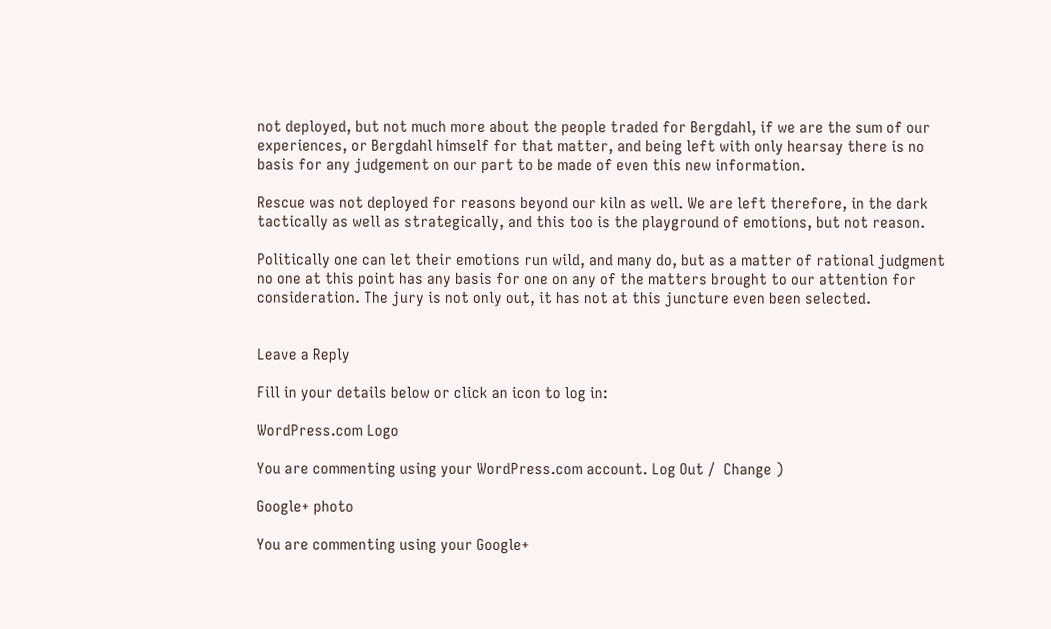not deployed, but not much more about the people traded for Bergdahl, if we are the sum of our experiences, or Bergdahl himself for that matter, and being left with only hearsay there is no basis for any judgement on our part to be made of even this new information.

Rescue was not deployed for reasons beyond our kiln as well. We are left therefore, in the dark tactically as well as strategically, and this too is the playground of emotions, but not reason.

Politically one can let their emotions run wild, and many do, but as a matter of rational judgment no one at this point has any basis for one on any of the matters brought to our attention for consideration. The jury is not only out, it has not at this juncture even been selected.


Leave a Reply

Fill in your details below or click an icon to log in:

WordPress.com Logo

You are commenting using your WordPress.com account. Log Out /  Change )

Google+ photo

You are commenting using your Google+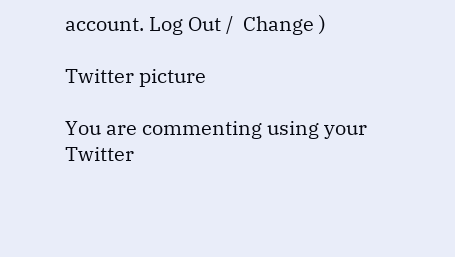account. Log Out /  Change )

Twitter picture

You are commenting using your Twitter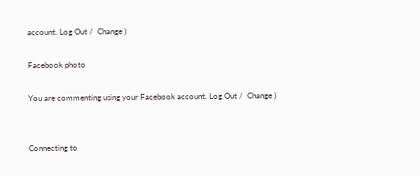account. Log Out /  Change )

Facebook photo

You are commenting using your Facebook account. Log Out /  Change )


Connecting to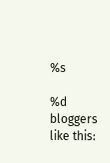%s

%d bloggers like this: